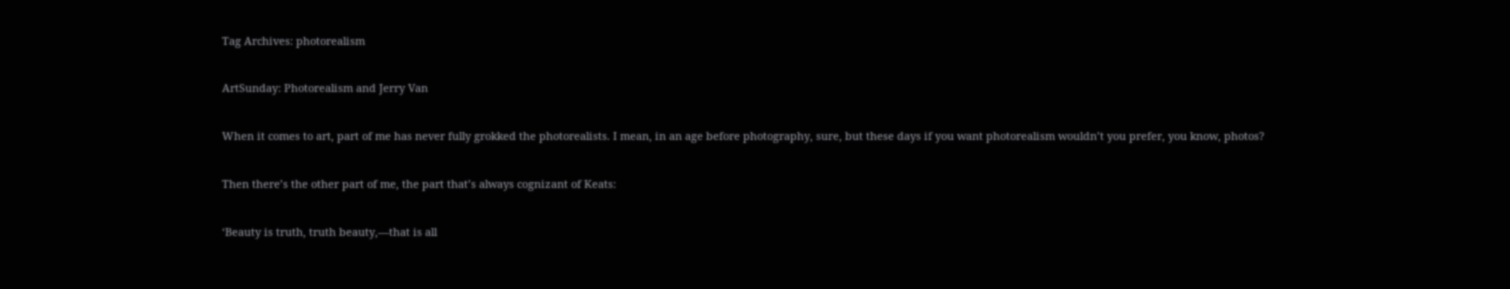Tag Archives: photorealism

ArtSunday: Photorealism and Jerry Van

When it comes to art, part of me has never fully grokked the photorealists. I mean, in an age before photography, sure, but these days if you want photorealism wouldn’t you prefer, you know, photos?

Then there’s the other part of me, the part that’s always cognizant of Keats:

‘Beauty is truth, truth beauty,—that is all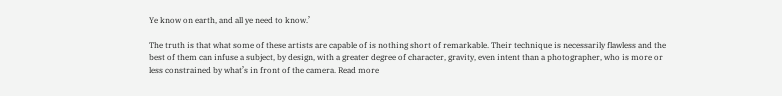Ye know on earth, and all ye need to know.’

The truth is that what some of these artists are capable of is nothing short of remarkable. Their technique is necessarily flawless and the best of them can infuse a subject, by design, with a greater degree of character, gravity, even intent than a photographer, who is more or less constrained by what’s in front of the camera. Read more